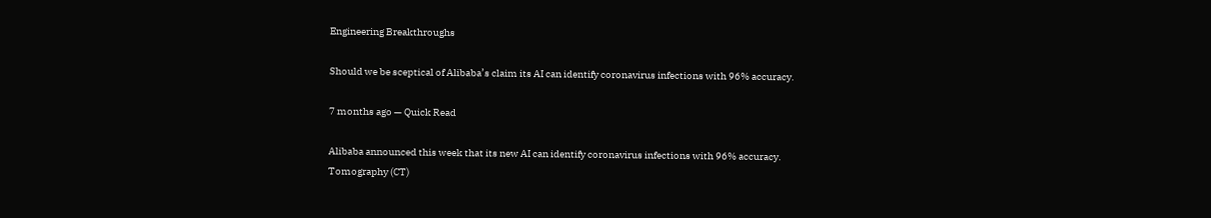Engineering Breakthroughs

Should we be sceptical of Alibaba’s claim its AI can identify coronavirus infections with 96% accuracy.

7 months ago — Quick Read

Alibaba announced this week that its new AI can identify coronavirus infections with 96% accuracy. Tomography (CT)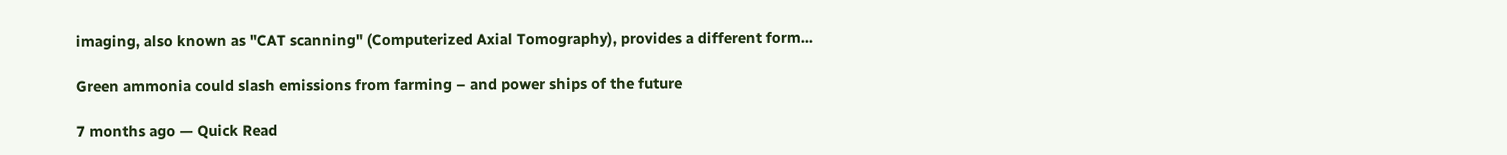imaging, also known as "CAT scanning" (Computerized Axial Tomography), provides a different form...

Green ammonia could slash emissions from farming – and power ships of the future

7 months ago — Quick Read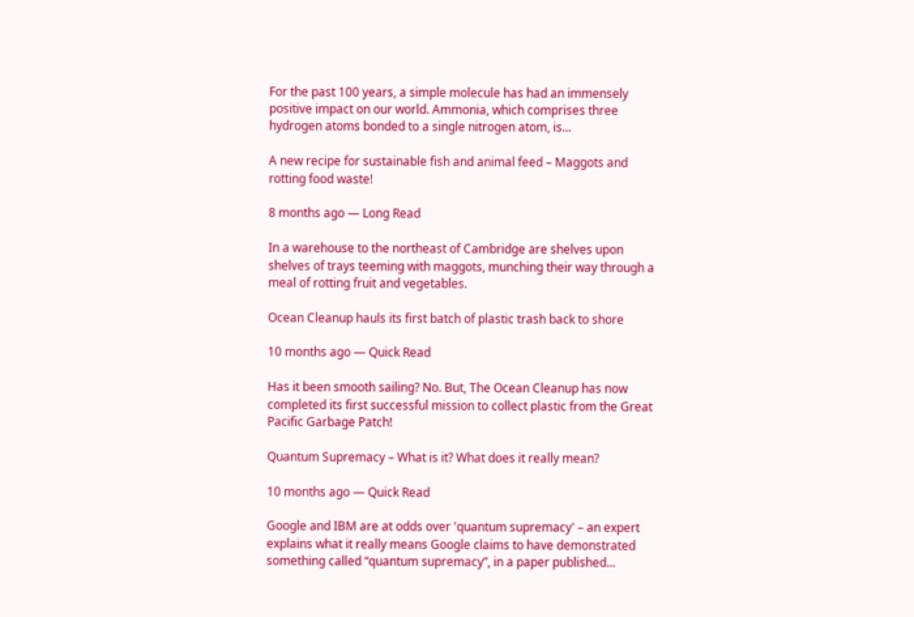For the past 100 years, a simple molecule has had an immensely positive impact on our world. Ammonia, which comprises three hydrogen atoms bonded to a single nitrogen atom, is...

A new recipe for sustainable fish and animal feed – Maggots and rotting food waste!

8 months ago — Long Read

In a warehouse to the northeast of Cambridge are shelves upon shelves of trays teeming with maggots, munching their way through a meal of rotting fruit and vegetables.

Ocean Cleanup hauls its first batch of plastic trash back to shore

10 months ago — Quick Read

Has it been smooth sailing? No. But, The Ocean Cleanup has now completed its first successful mission to collect plastic from the Great Pacific Garbage Patch!

Quantum Supremacy – What is it? What does it really mean?

10 months ago — Quick Read

Google and IBM are at odds over 'quantum supremacy' – an expert explains what it really means Google claims to have demonstrated something called “quantum supremacy”, in a paper published...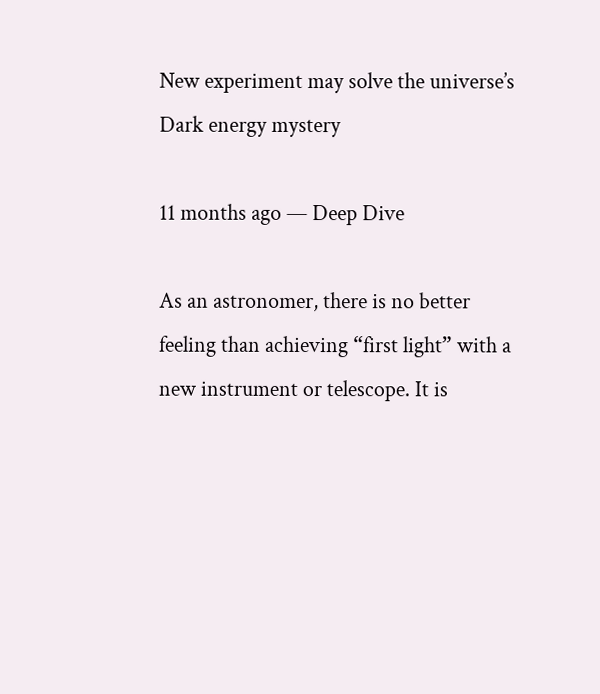New experiment may solve the universe’s Dark energy mystery

11 months ago — Deep Dive

As an astronomer, there is no better feeling than achieving “first light” with a new instrument or telescope. It is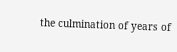the culmination of years of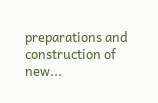preparations and construction of new...